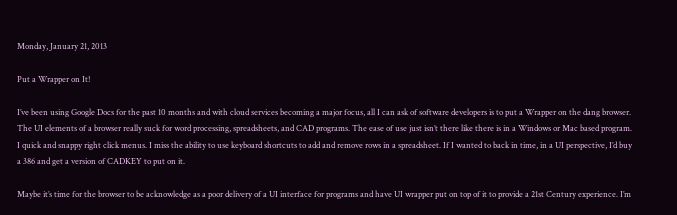Monday, January 21, 2013

Put a Wrapper on It!

I’ve been using Google Docs for the past 10 months and with cloud services becoming a major focus, all I can ask of software developers is to put a Wrapper on the dang browser. The UI elements of a browser really suck for word processing, spreadsheets, and CAD programs. The ease of use just isn’t there like there is in a Windows or Mac based program. I quick and snappy right click menus. I miss the ability to use keyboard shortcuts to add and remove rows in a spreadsheet. If I wanted to back in time, in a UI perspective, I’d buy a 386 and get a version of CADKEY to put on it.

Maybe it’s time for the browser to be acknowledge as a poor delivery of a UI interface for programs and have UI wrapper put on top of it to provide a 21st Century experience. I’m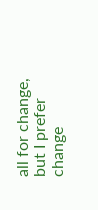all for change, but I prefer change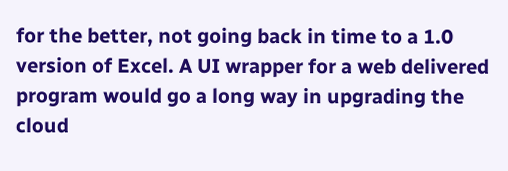for the better, not going back in time to a 1.0 version of Excel. A UI wrapper for a web delivered program would go a long way in upgrading the cloud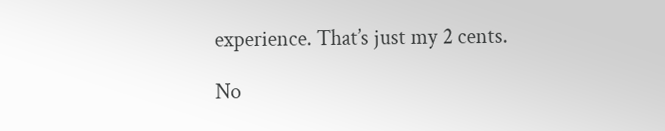experience. That’s just my 2 cents.

No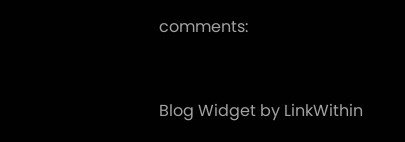comments:


Blog Widget by LinkWithin